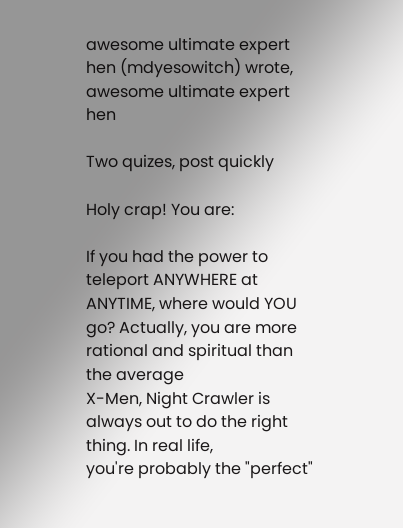awesome ultimate expert hen (mdyesowitch) wrote,
awesome ultimate expert hen

Two quizes, post quickly

Holy crap! You are:

If you had the power to teleport ANYWHERE at ANYTIME, where would YOU
go? Actually, you are more rational and spiritual than the average
X-Men, Night Crawler is always out to do the right thing. In real life,
you're probably the "perfect"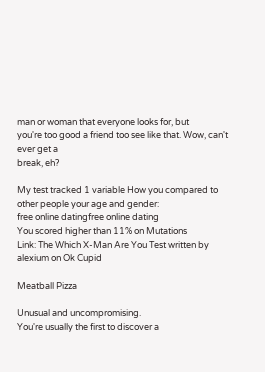man or woman that everyone looks for, but
you're too good a friend too see like that. Wow, can't ever get a
break, eh?

My test tracked 1 variable How you compared to other people your age and gender:
free online datingfree online dating
You scored higher than 11% on Mutations
Link: The Which X-Man Are You Test written by alexium on Ok Cupid

Meatball Pizza

Unusual and uncompromising.
You're usually the first to discover a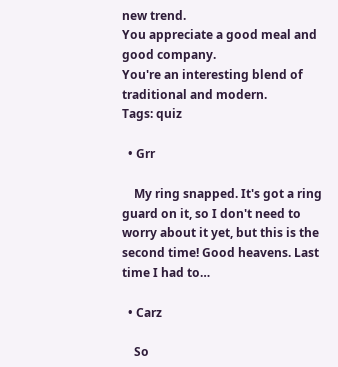new trend.
You appreciate a good meal and good company.
You're an interesting blend of traditional and modern.
Tags: quiz

  • Grr

    My ring snapped. It's got a ring guard on it, so I don't need to worry about it yet, but this is the second time! Good heavens. Last time I had to…

  • Carz

    So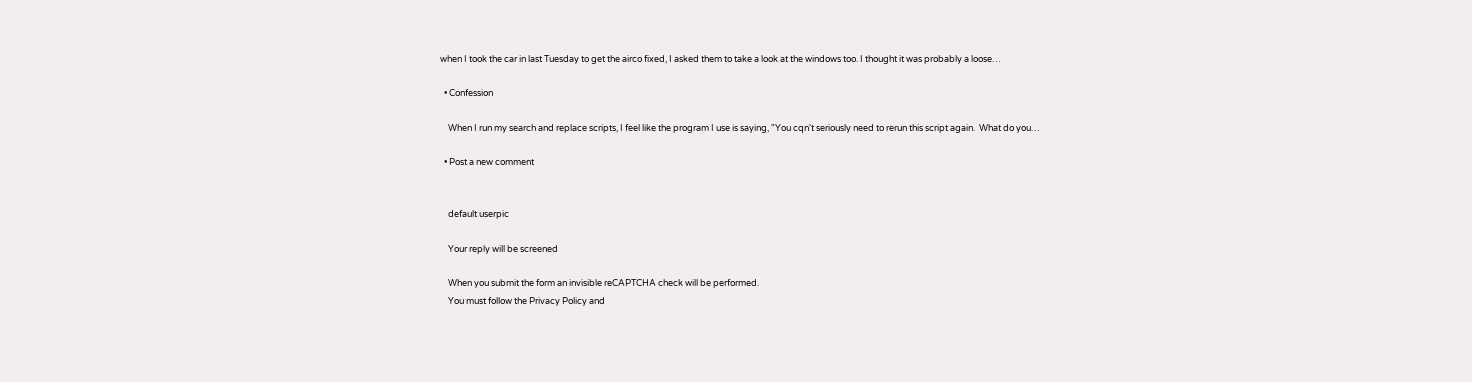when I took the car in last Tuesday to get the airco fixed, I asked them to take a look at the windows too. I thought it was probably a loose…

  • Confession

    When I run my search and replace scripts, I feel like the program I use is saying, "You cqn't seriously need to rerun this script again.  What do you…

  • Post a new comment


    default userpic

    Your reply will be screened

    When you submit the form an invisible reCAPTCHA check will be performed.
    You must follow the Privacy Policy and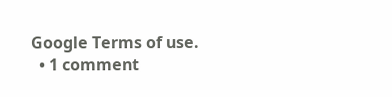Google Terms of use.
  • 1 comment